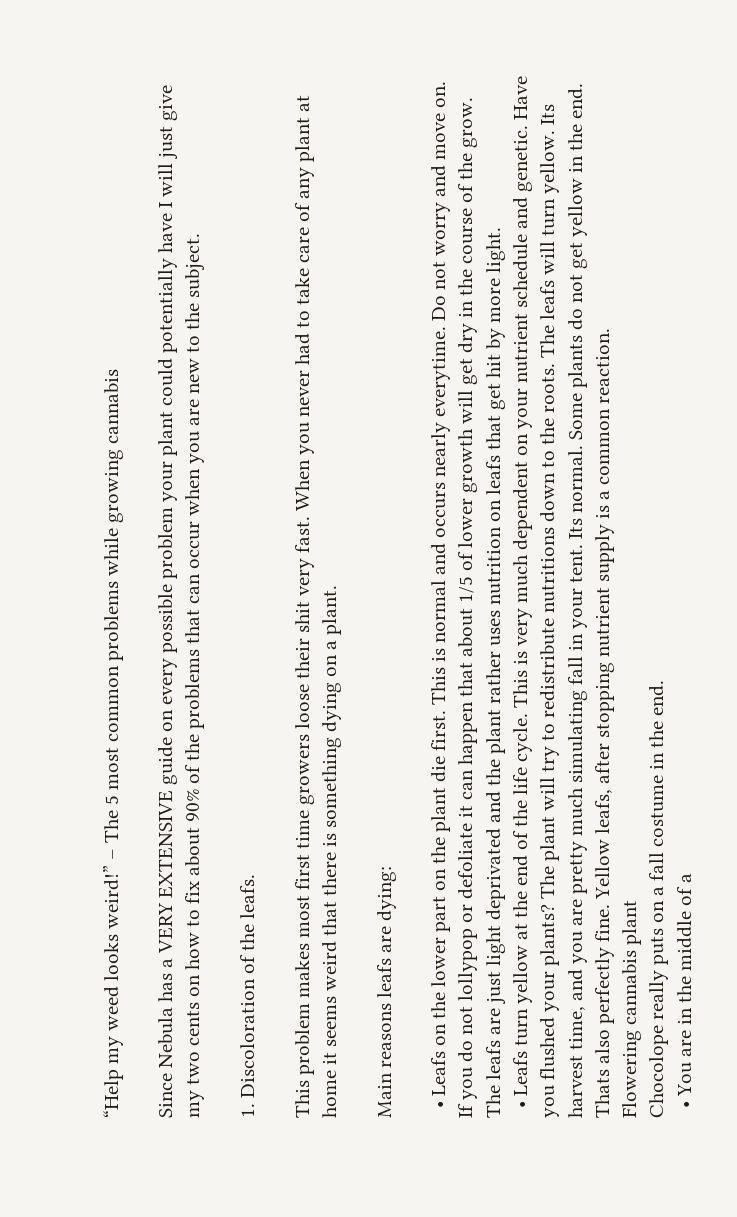“Help my weed looks weird!” – The 5 most common problems while growing cannabis

Since Nebula has a VERY EXTENSIVE guide on every possible problem your plant could potentially have I will just give my two cents on how to fix about 90% of the problems that can occur when you are new to the subject.

1. Discoloration of the leafs.

This problem makes most first time growers loose their shit very fast. When you never had to take care of any plant at home it seems weird that there is something dying on a plant.

Main reasons leafs are dying:

  • Leafs on the lower part on the plant die first. This is normal and occurs nearly everytime. Do not worry and move on. If you do not lollypop or defoliate it can happen that about 1/5 of lower growth will get dry in the course of the grow. The leafs are just light deprivated and the plant rather uses nutrition on leafs that get hit by more light.
  • Leafs turn yellow at the end of the life cycle. This is very much dependent on your nutrient schedule and genetic. Have you flushed your plants? The plant will try to redistribute nutritions down to the roots. The leafs will turn yellow. Its harvest time, and you are pretty much simulating fall in your tent. Its normal. Some plants do not get yellow in the end. Thats also perfectly fine. Yellow leafs, after stopping nutrient supply is a common reaction.
Flowering cannabis plant
Chocolope really puts on a fall costume in the end.
  • You are in the middle of a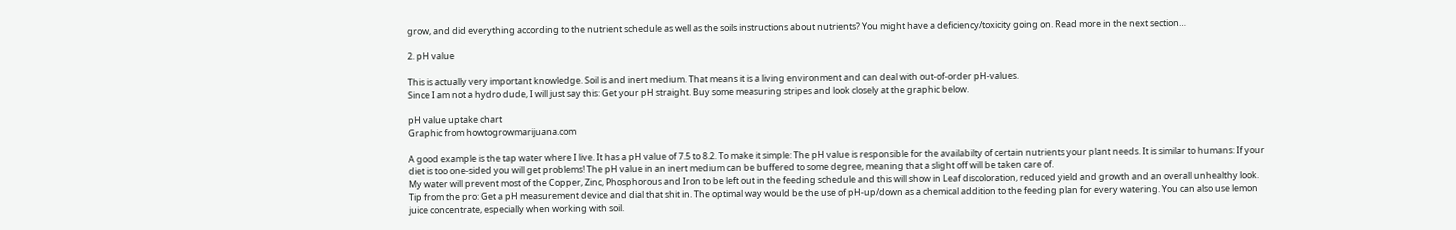grow, and did everything according to the nutrient schedule as well as the soils instructions about nutrients? You might have a deficiency/toxicity going on. Read more in the next section…

2. pH value

This is actually very important knowledge. Soil is and inert medium. That means it is a living environment and can deal with out-of-order pH-values.
Since I am not a hydro dude, I will just say this: Get your pH straight. Buy some measuring stripes and look closely at the graphic below.

pH value uptake chart
Graphic from howtogrowmarijuana.com

A good example is the tap water where I live. It has a pH value of 7.5 to 8.2. To make it simple: The pH value is responsible for the availabilty of certain nutrients your plant needs. It is similar to humans: If your diet is too one-sided you will get problems! The pH value in an inert medium can be buffered to some degree, meaning that a slight off will be taken care of.
My water will prevent most of the Copper, Zinc, Phosphorous and Iron to be left out in the feeding schedule and this will show in Leaf discoloration, reduced yield and growth and an overall unhealthy look.
Tip from the pro: Get a pH measurement device and dial that shit in. The optimal way would be the use of pH-up/down as a chemical addition to the feeding plan for every watering. You can also use lemon juice concentrate, especially when working with soil.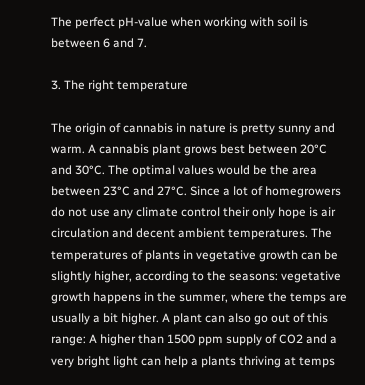The perfect pH-value when working with soil is between 6 and 7.

3. The right temperature

The origin of cannabis in nature is pretty sunny and warm. A cannabis plant grows best between 20°C and 30°C. The optimal values would be the area between 23°C and 27°C. Since a lot of homegrowers do not use any climate control their only hope is air circulation and decent ambient temperatures. The temperatures of plants in vegetative growth can be slightly higher, according to the seasons: vegetative growth happens in the summer, where the temps are usually a bit higher. A plant can also go out of this range: A higher than 1500 ppm supply of CO2 and a very bright light can help a plants thriving at temps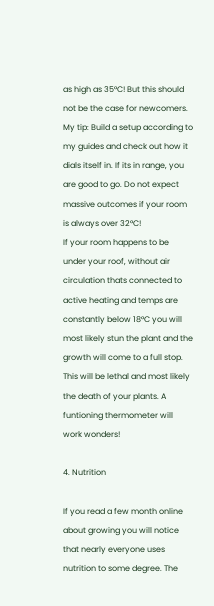as high as 35°C! But this should not be the case for newcomers.
My tip: Build a setup according to my guides and check out how it dials itself in. If its in range, you are good to go. Do not expect massive outcomes if your room is always over 32°C!
If your room happens to be under your roof, without air circulation thats connected to active heating and temps are constantly below 18°C you will most likely stun the plant and the growth will come to a full stop. This will be lethal and most likely the death of your plants. A funtioning thermometer will work wonders!

4. Nutrition

If you read a few month online about growing you will notice that nearly everyone uses nutrition to some degree. The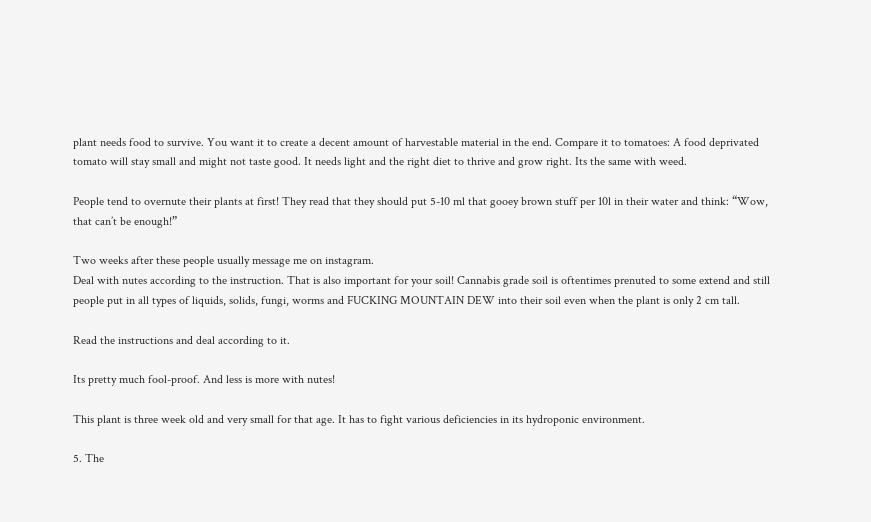plant needs food to survive. You want it to create a decent amount of harvestable material in the end. Compare it to tomatoes: A food deprivated tomato will stay small and might not taste good. It needs light and the right diet to thrive and grow right. Its the same with weed.

People tend to overnute their plants at first! They read that they should put 5-10 ml that gooey brown stuff per 10l in their water and think: “Wow, that can’t be enough!”

Two weeks after these people usually message me on instagram.
Deal with nutes according to the instruction. That is also important for your soil! Cannabis grade soil is oftentimes prenuted to some extend and still people put in all types of liquids, solids, fungi, worms and FUCKING MOUNTAIN DEW into their soil even when the plant is only 2 cm tall.

Read the instructions and deal according to it.

Its pretty much fool-proof. And less is more with nutes!

This plant is three week old and very small for that age. It has to fight various deficiencies in its hydroponic environment.

5. The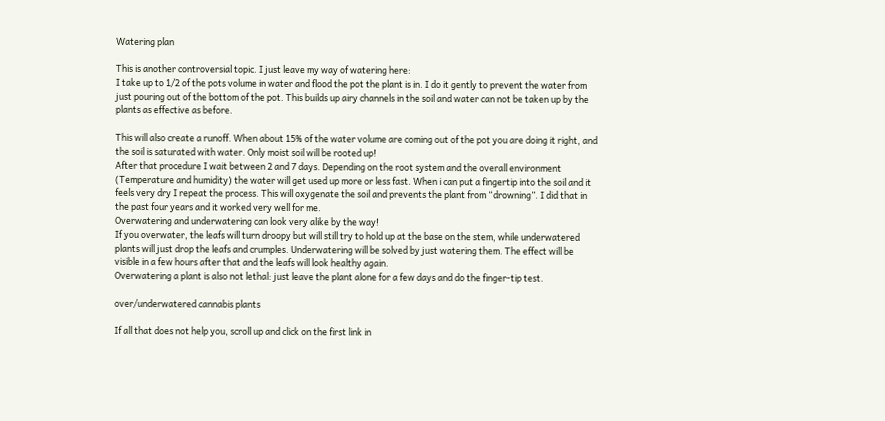Watering plan

This is another controversial topic. I just leave my way of watering here:
I take up to 1/2 of the pots volume in water and flood the pot the plant is in. I do it gently to prevent the water from just pouring out of the bottom of the pot. This builds up airy channels in the soil and water can not be taken up by the plants as effective as before.

This will also create a runoff. When about 15% of the water volume are coming out of the pot you are doing it right, and the soil is saturated with water. Only moist soil will be rooted up!
After that procedure I wait between 2 and 7 days. Depending on the root system and the overall environment (Temperature and humidity) the water will get used up more or less fast. When i can put a fingertip into the soil and it feels very dry I repeat the process. This will oxygenate the soil and prevents the plant from “drowning”. I did that in the past four years and it worked very well for me.
Overwatering and underwatering can look very alike by the way!
If you overwater, the leafs will turn droopy but will still try to hold up at the base on the stem, while underwatered plants will just drop the leafs and crumples. Underwatering will be solved by just watering them. The effect will be visible in a few hours after that and the leafs will look healthy again.
Overwatering a plant is also not lethal: just leave the plant alone for a few days and do the finger-tip test.

over/underwatered cannabis plants

If all that does not help you, scroll up and click on the first link in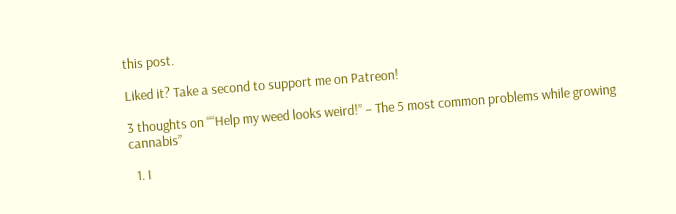this post.

Liked it? Take a second to support me on Patreon!

3 thoughts on ““Help my weed looks weird!” – The 5 most common problems while growing cannabis”

  1. I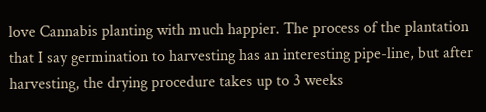love Cannabis planting with much happier. The process of the plantation that I say germination to harvesting has an interesting pipe-line, but after harvesting, the drying procedure takes up to 3 weeks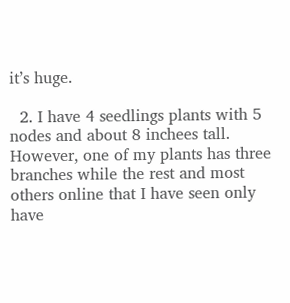it’s huge.

  2. I have 4 seedlings plants with 5 nodes and about 8 inchees tall. However, one of my plants has three branches while the rest and most others online that I have seen only have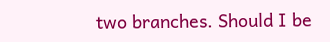two branches. Should I be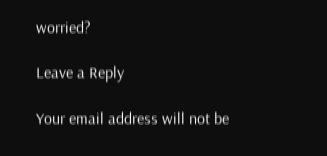worried?

Leave a Reply

Your email address will not be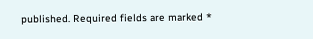published. Required fields are marked *